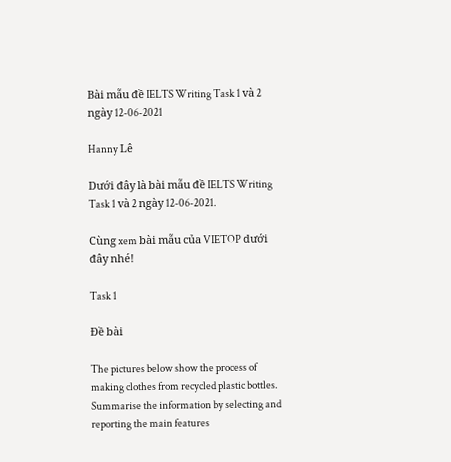Bài mẫu đề IELTS Writing Task 1 và 2 ngày 12-06-2021

Hanny Lê

Dưới đây là bài mẫu đề IELTS Writing Task 1 và 2 ngày 12-06-2021.

Cùng xem bài mẫu của VIETOP dưới đây nhé!

Task 1

Đề bài

The pictures below show the process of making clothes from recycled plastic bottles. Summarise the information by selecting and reporting the main features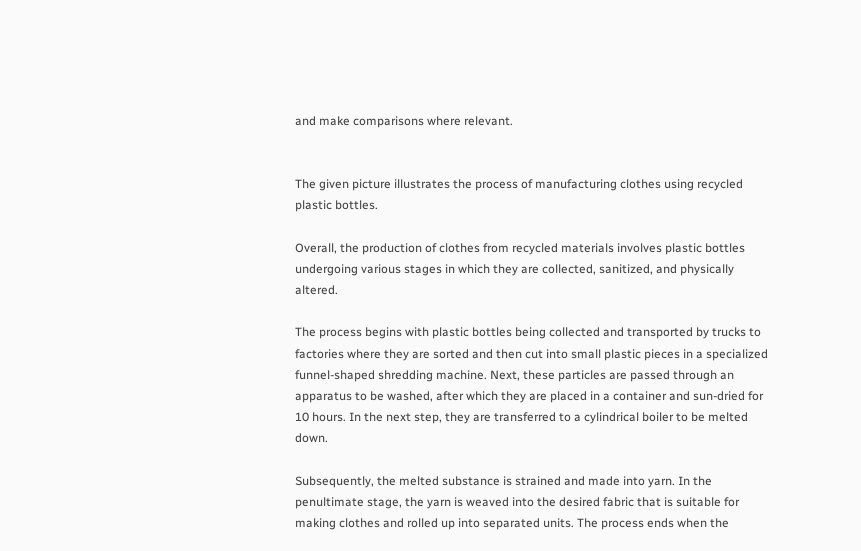and make comparisons where relevant.


The given picture illustrates the process of manufacturing clothes using recycled plastic bottles.

Overall, the production of clothes from recycled materials involves plastic bottles undergoing various stages in which they are collected, sanitized, and physically altered.

The process begins with plastic bottles being collected and transported by trucks to factories where they are sorted and then cut into small plastic pieces in a specialized funnel-shaped shredding machine. Next, these particles are passed through an apparatus to be washed, after which they are placed in a container and sun-dried for 10 hours. In the next step, they are transferred to a cylindrical boiler to be melted down.

Subsequently, the melted substance is strained and made into yarn. In the penultimate stage, the yarn is weaved into the desired fabric that is suitable for making clothes and rolled up into separated units. The process ends when the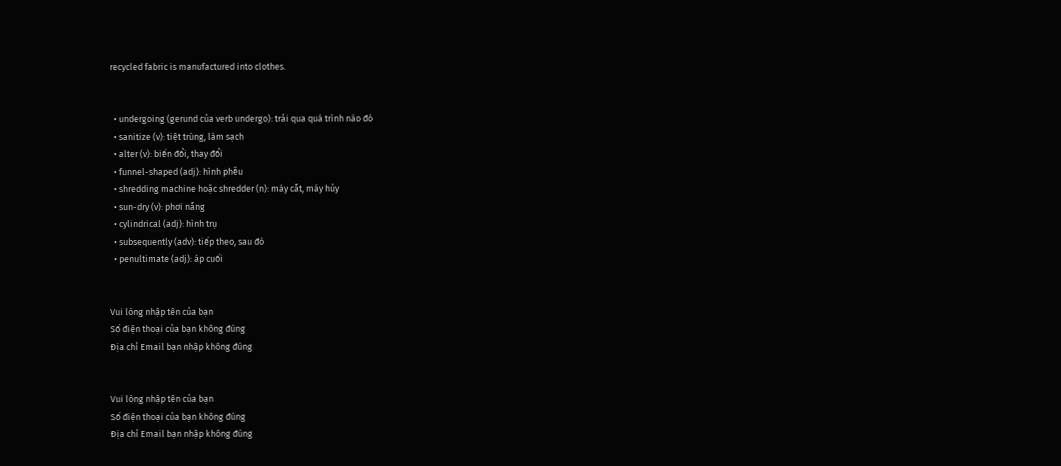recycled fabric is manufactured into clothes.


  • undergoing (gerund của verb undergo): trải qua quá trình nào đó
  • sanitize (v): tiệt trùng, làm sạch
  • alter (v): biến đổi, thay đổi
  • funnel-shaped (adj): hình phễu
  • shredding machine hoặc shredder (n): máy cắt, máy hủy
  • sun-dry (v): phơi nắng
  • cylindrical (adj): hình trụ
  • subsequently (adv): tiếp theo, sau đó
  • penultimate (adj): áp cuối


Vui lòng nhập tên của bạn
Số điện thoại của bạn không đúng
Địa chỉ Email bạn nhập không đúng


Vui lòng nhập tên của bạn
Số điện thoại của bạn không đúng
Địa chỉ Email bạn nhập không đúng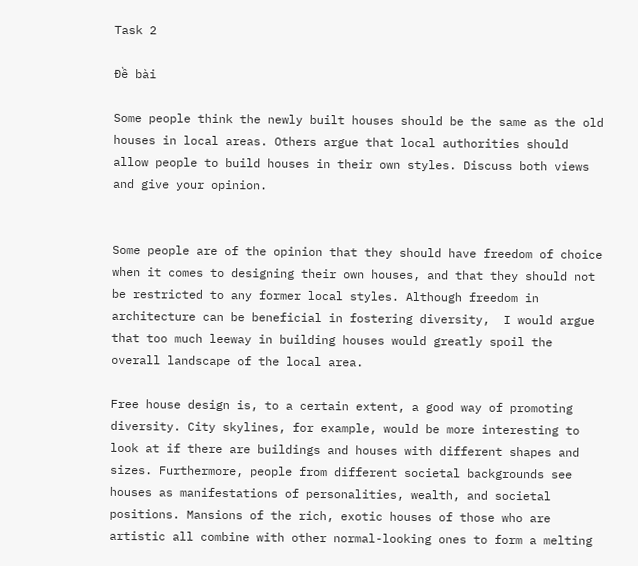Task 2

Đề bài

Some people think the newly built houses should be the same as the old houses in local areas. Others argue that local authorities should allow people to build houses in their own styles. Discuss both views and give your opinion.


Some people are of the opinion that they should have freedom of choice when it comes to designing their own houses, and that they should not be restricted to any former local styles. Although freedom in architecture can be beneficial in fostering diversity,  I would argue that too much leeway in building houses would greatly spoil the overall landscape of the local area.

Free house design is, to a certain extent, a good way of promoting diversity. City skylines, for example, would be more interesting to look at if there are buildings and houses with different shapes and sizes. Furthermore, people from different societal backgrounds see houses as manifestations of personalities, wealth, and societal positions. Mansions of the rich, exotic houses of those who are artistic all combine with other normal-looking ones to form a melting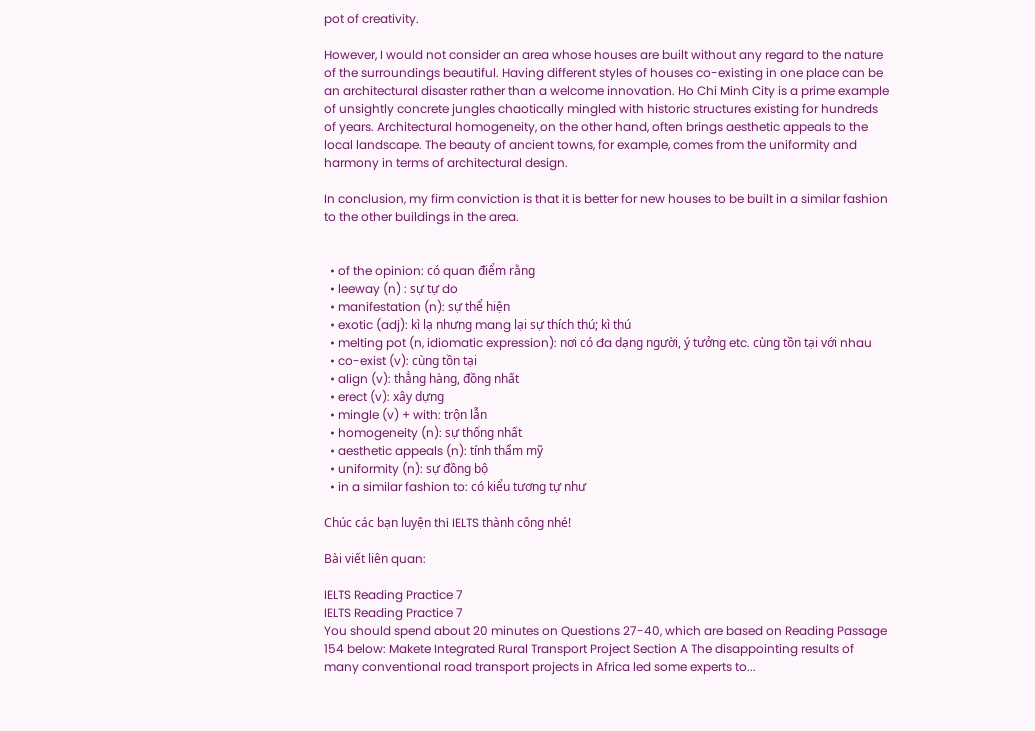pot of creativity.

However, I would not consider an area whose houses are built without any regard to the nature of the surroundings beautiful. Having different styles of houses co-existing in one place can be an architectural disaster rather than a welcome innovation. Ho Chi Minh City is a prime example of unsightly concrete jungles chaotically mingled with historic structures existing for hundreds of years. Architectural homogeneity, on the other hand, often brings aesthetic appeals to the local landscape. The beauty of ancient towns, for example, comes from the uniformity and harmony in terms of architectural design.

In conclusion, my firm conviction is that it is better for new houses to be built in a similar fashion to the other buildings in the area.


  • of the opinion: có quan điểm rằng
  • leeway (n) : sự tự do
  • manifestation (n): sự thể hiện
  • exotic (adj): kì lạ nhưng mang lại sự thích thú; kì thú
  • melting pot (n, idiomatic expression): nơi có đa dạng người, ý tưởng etc. cùng tồn tại với nhau
  • co-exist (v): cùng tồn tại
  • align (v): thẳng hàng, đồng nhất
  • erect (v): xây dựng
  • mingle (v) + with: trộn lẫn
  • homogeneity (n): sự thống nhất
  • aesthetic appeals (n): tính thẩm mỹ
  • uniformity (n): sự đồng bộ
  • in a similar fashion to: có kiểu tương tự như

Chúc các bạn luyện thi IELTS thành công nhé!

Bài viết liên quan:

IELTS Reading Practice 7
IELTS Reading Practice 7
You should spend about 20 minutes on Questions 27-40, which are based on Reading Passage 154 below: Makete Integrated Rural Transport Project Section A The disappointing results of many conventional road transport projects in Africa led some experts to...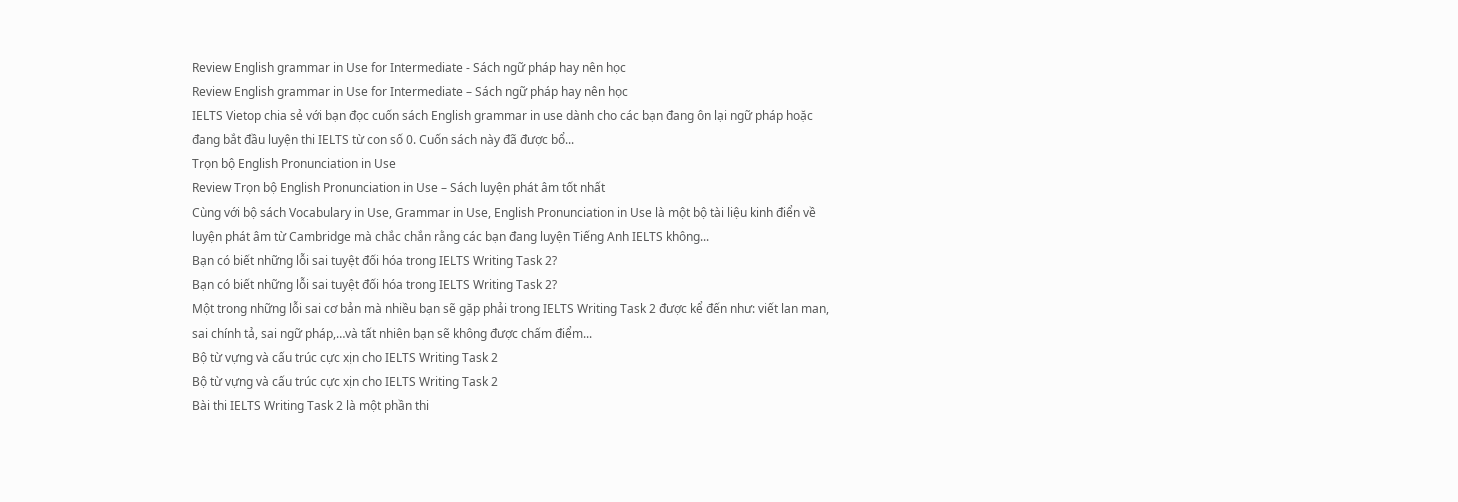Review English grammar in Use for Intermediate - Sách ngữ pháp hay nên học
Review English grammar in Use for Intermediate – Sách ngữ pháp hay nên học
IELTS Vietop chia sẻ với bạn đọc cuốn sách English grammar in use dành cho các bạn đang ôn lại ngữ pháp hoặc đang bắt đầu luyện thi IELTS từ con số 0. Cuốn sách này đã được bổ...
Trọn bộ English Pronunciation in Use
Review Trọn bộ English Pronunciation in Use – Sách luyện phát âm tốt nhất
Cùng với bộ sách Vocabulary in Use, Grammar in Use, English Pronunciation in Use là một bộ tài liệu kinh điển về luyện phát âm từ Cambridge mà chắc chắn rằng các bạn đang luyện Tiếng Anh IELTS không...
Bạn có biết những lỗi sai tuyệt đối hóa trong IELTS Writing Task 2?
Bạn có biết những lỗi sai tuyệt đối hóa trong IELTS Writing Task 2?
Một trong những lỗi sai cơ bản mà nhiều bạn sẽ gặp phải trong IELTS Writing Task 2 được kể đến như: viết lan man, sai chính tả, sai ngữ pháp,…và tất nhiên bạn sẽ không được chấm điểm...
Bộ từ vựng và cấu trúc cực xịn cho IELTS Writing Task 2
Bộ từ vựng và cấu trúc cực xịn cho IELTS Writing Task 2
Bài thi IELTS Writing Task 2 là một phần thi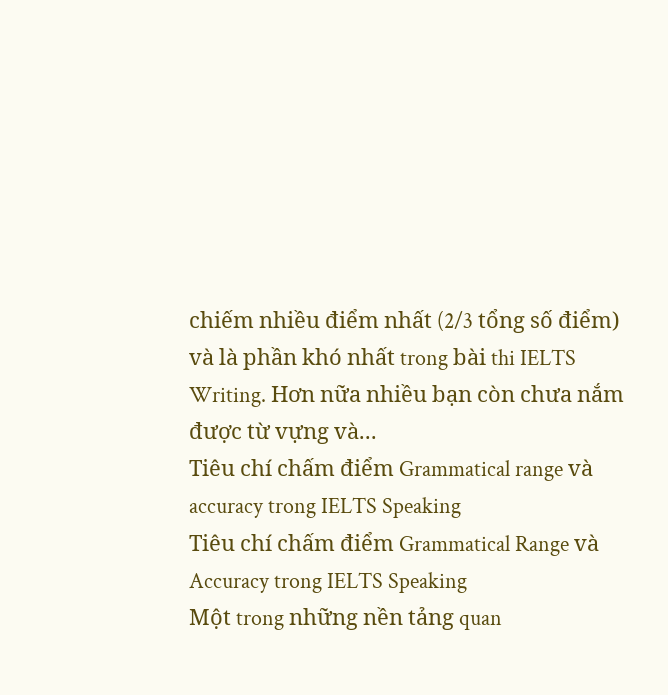chiếm nhiều điểm nhất (2/3 tổng số điểm) và là phần khó nhất trong bài thi IELTS Writing. Hơn nữa nhiều bạn còn chưa nắm được từ vựng và...
Tiêu chí chấm điểm Grammatical range và accuracy trong IELTS Speaking
Tiêu chí chấm điểm Grammatical Range và Accuracy trong IELTS Speaking
Một trong những nền tảng quan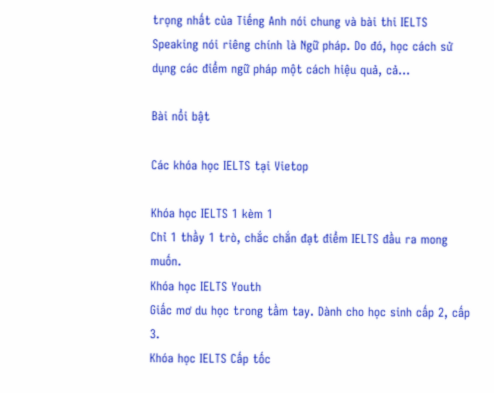trọng nhất của Tiếng Anh nói chung và bài thi IELTS Speaking nói riêng chính là Ngữ pháp. Do đó, học cách sử dụng các điểm ngữ pháp một cách hiệu quả, cả...

Bài nổi bật

Các khóa học IELTS tại Vietop

Khóa học IELTS 1 kèm 1
Chỉ 1 thầy 1 trò, chắc chắn đạt điểm IELTS đầu ra mong muốn.
Khóa học IELTS Youth
Giấc mơ du học trong tầm tay. Dành cho học sinh cấp 2, cấp 3.
Khóa học IELTS Cấp tốc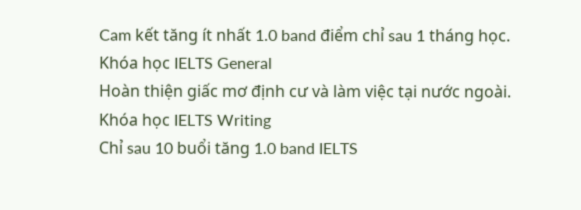Cam kết tăng ít nhất 1.0 band điểm chỉ sau 1 tháng học.
Khóa học IELTS General
Hoàn thiện giấc mơ định cư và làm việc tại nước ngoài.
Khóa học IELTS Writing
Chỉ sau 10 buổi tăng 1.0 band IELTS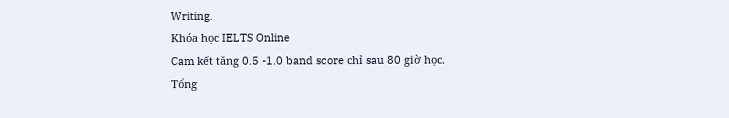Writing.
Khóa học IELTS Online
Cam kết tăng 0.5 -1.0 band score chỉ sau 80 giờ học.
Tổng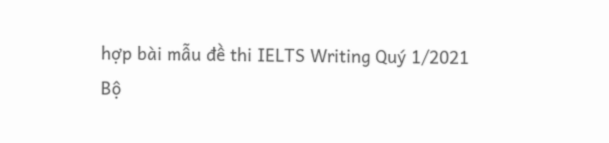hợp bài mẫu đề thi IELTS Writing Quý 1/2021
Bộ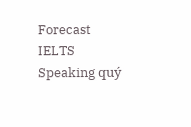Forecast IELTS Speaking quý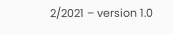2/2021 – version 1.0